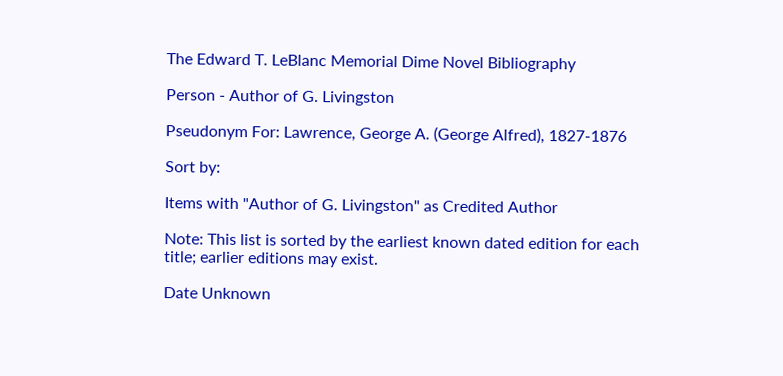The Edward T. LeBlanc Memorial Dime Novel Bibliography

Person - Author of G. Livingston

Pseudonym For: Lawrence, George A. (George Alfred), 1827-1876

Sort by:

Items with "Author of G. Livingston" as Credited Author

Note: This list is sorted by the earliest known dated edition for each title; earlier editions may exist.

Date Unknown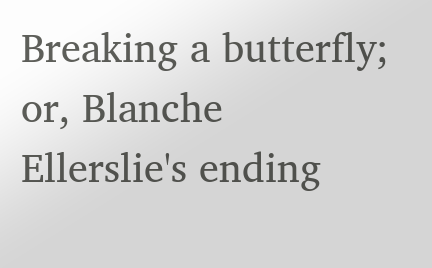Breaking a butterfly; or, Blanche Ellerslie's ending